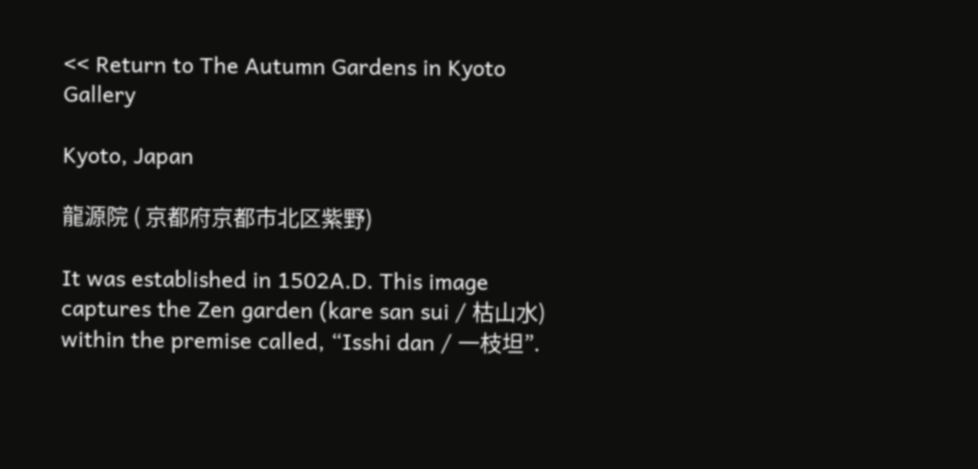<< Return to The Autumn Gardens in Kyoto Gallery

Kyoto, Japan

龍源院 ( 京都府京都市北区紫野)

It was established in 1502A.D. This image captures the Zen garden (kare san sui / 枯山水) within the premise called, “Isshi dan / 一枝坦”.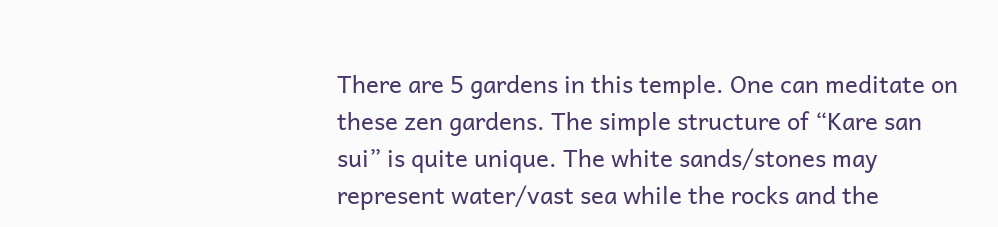There are 5 gardens in this temple. One can meditate on these zen gardens. The simple structure of “Kare san sui” is quite unique. The white sands/stones may represent water/vast sea while the rocks and the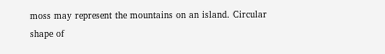moss may represent the mountains on an island. Circular shape of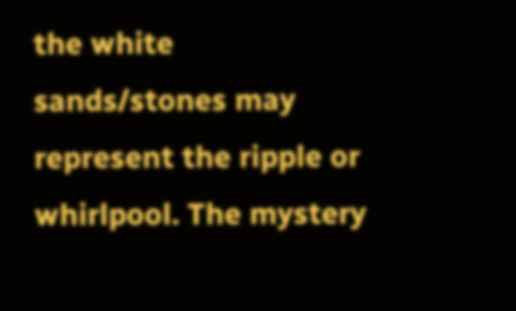the white sands/stones may represent the ripple or whirlpool. The mystery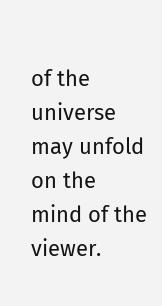of the universe may unfold on the mind of the viewer.